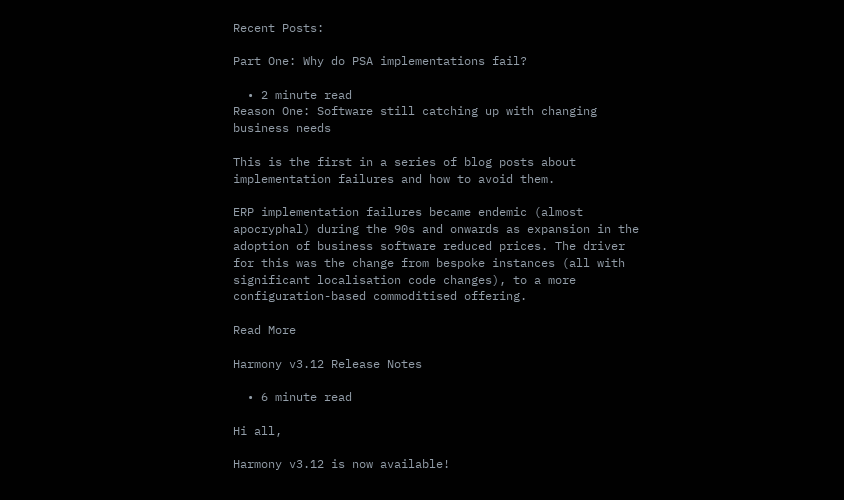Recent Posts:

Part One: Why do PSA implementations fail?

  • 2 minute read
Reason One: Software still catching up with changing business needs

This is the first in a series of blog posts about implementation failures and how to avoid them.

ERP implementation failures became endemic (almost apocryphal) during the 90s and onwards as expansion in the adoption of business software reduced prices. The driver for this was the change from bespoke instances (all with significant localisation code changes), to a more configuration-based commoditised offering.

Read More

Harmony v3.12 Release Notes

  • 6 minute read

Hi all,

Harmony v3.12 is now available!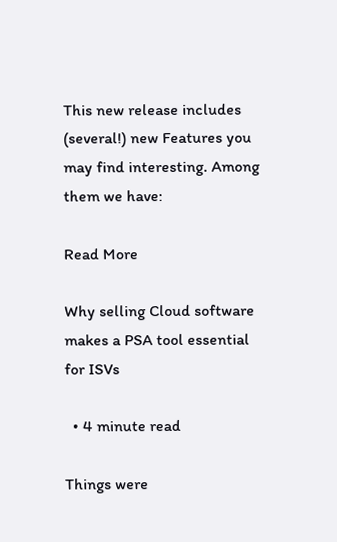This new release includes (several!) new Features you may find interesting. Among them we have:

Read More

Why selling Cloud software makes a PSA tool essential for ISVs

  • 4 minute read

Things were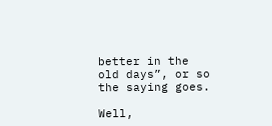better in the old days”, or so the saying goes.

Well,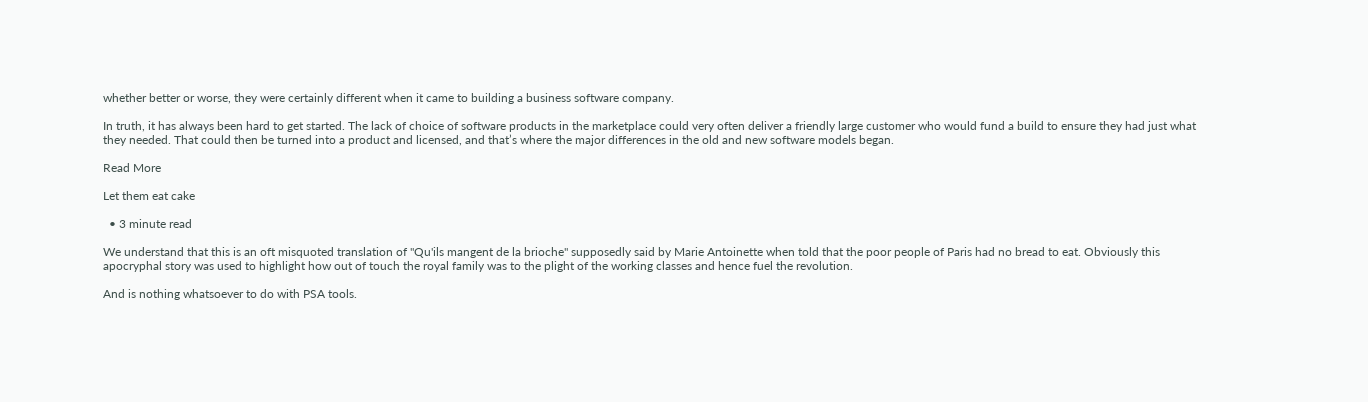whether better or worse, they were certainly different when it came to building a business software company.

In truth, it has always been hard to get started. The lack of choice of software products in the marketplace could very often deliver a friendly large customer who would fund a build to ensure they had just what they needed. That could then be turned into a product and licensed, and that’s where the major differences in the old and new software models began.

Read More

Let them eat cake

  • 3 minute read

We understand that this is an oft misquoted translation of "Qu'ils mangent de la brioche" supposedly said by Marie Antoinette when told that the poor people of Paris had no bread to eat. Obviously this apocryphal story was used to highlight how out of touch the royal family was to the plight of the working classes and hence fuel the revolution.

And is nothing whatsoever to do with PSA tools.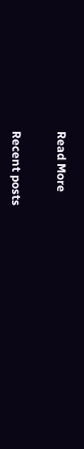Read More


Recent posts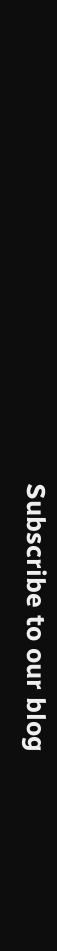Subscribe to our blog